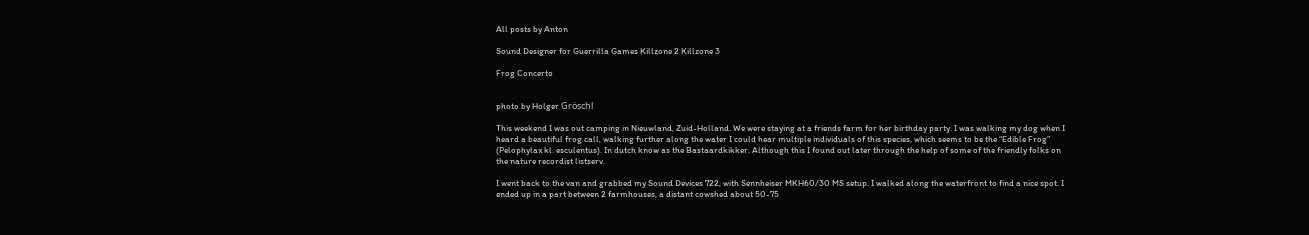All posts by Anton

Sound Designer for Guerrilla Games Killzone 2 Killzone 3

Frog Concerto


photo by Holger Gröschl

This weekend I was out camping in Nieuwland, Zuid-Holland. We were staying at a friends farm for her birthday party. I was walking my dog when I heard a beautiful frog call, walking further along the water I could hear multiple individuals of this species, which seems to be the “Edible Frog” (Pelophylax kl. esculentus). In dutch know as the Bastaardkikker. Although this I found out later through the help of some of the friendly folks on the nature recordist listserv.

I went back to the van and grabbed my Sound Devices 722, with Sennheiser MKH60/30 MS setup. I walked along the waterfront to find a nice spot. I ended up in a part between 2 farmhouses, a distant cowshed about 50-75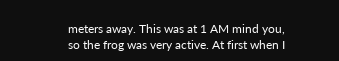meters away. This was at 1 AM mind you, so the frog was very active. At first when I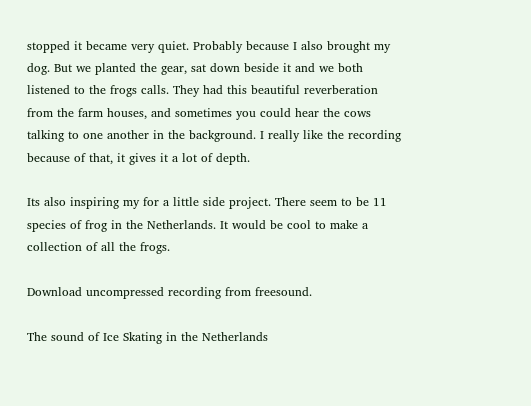stopped it became very quiet. Probably because I also brought my dog. But we planted the gear, sat down beside it and we both listened to the frogs calls. They had this beautiful reverberation from the farm houses, and sometimes you could hear the cows talking to one another in the background. I really like the recording because of that, it gives it a lot of depth.

Its also inspiring my for a little side project. There seem to be 11 species of frog in the Netherlands. It would be cool to make a collection of all the frogs.

Download uncompressed recording from freesound.

The sound of Ice Skating in the Netherlands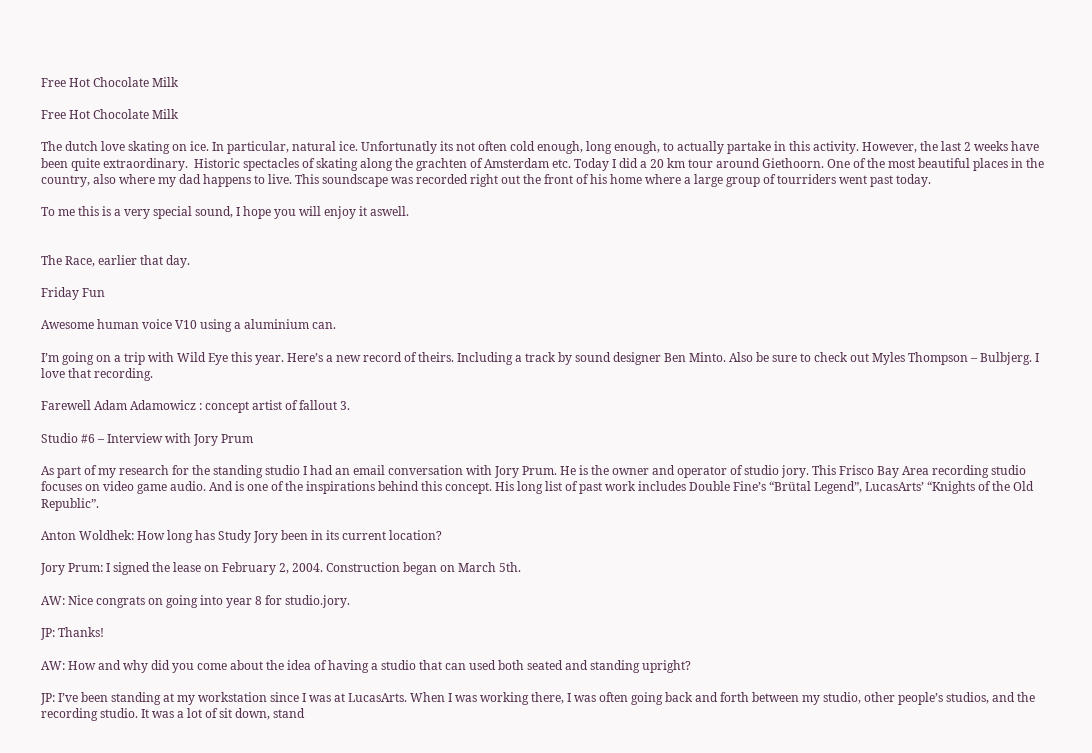Free Hot Chocolate Milk

Free Hot Chocolate Milk

The dutch love skating on ice. In particular, natural ice. Unfortunatly its not often cold enough, long enough, to actually partake in this activity. However, the last 2 weeks have been quite extraordinary.  Historic spectacles of skating along the grachten of Amsterdam etc. Today I did a 20 km tour around Giethoorn. One of the most beautiful places in the country, also where my dad happens to live. This soundscape was recorded right out the front of his home where a large group of tourriders went past today.

To me this is a very special sound, I hope you will enjoy it aswell.


The Race, earlier that day.

Friday Fun

Awesome human voice V10 using a aluminium can.

I’m going on a trip with Wild Eye this year. Here’s a new record of theirs. Including a track by sound designer Ben Minto. Also be sure to check out Myles Thompson – Bulbjerg. I love that recording.

Farewell Adam Adamowicz : concept artist of fallout 3.

Studio #6 – Interview with Jory Prum

As part of my research for the standing studio I had an email conversation with Jory Prum. He is the owner and operator of studio jory. This Frisco Bay Area recording studio focuses on video game audio. And is one of the inspirations behind this concept. His long list of past work includes Double Fine’s “Brütal Legend”, LucasArts’ “Knights of the Old Republic”.

Anton Woldhek: How long has Study Jory been in its current location?

Jory Prum: I signed the lease on February 2, 2004. Construction began on March 5th.

AW: Nice congrats on going into year 8 for studio.jory.

JP: Thanks!

AW: How and why did you come about the idea of having a studio that can used both seated and standing upright?

JP: I’ve been standing at my workstation since I was at LucasArts. When I was working there, I was often going back and forth between my studio, other people’s studios, and the recording studio. It was a lot of sit down, stand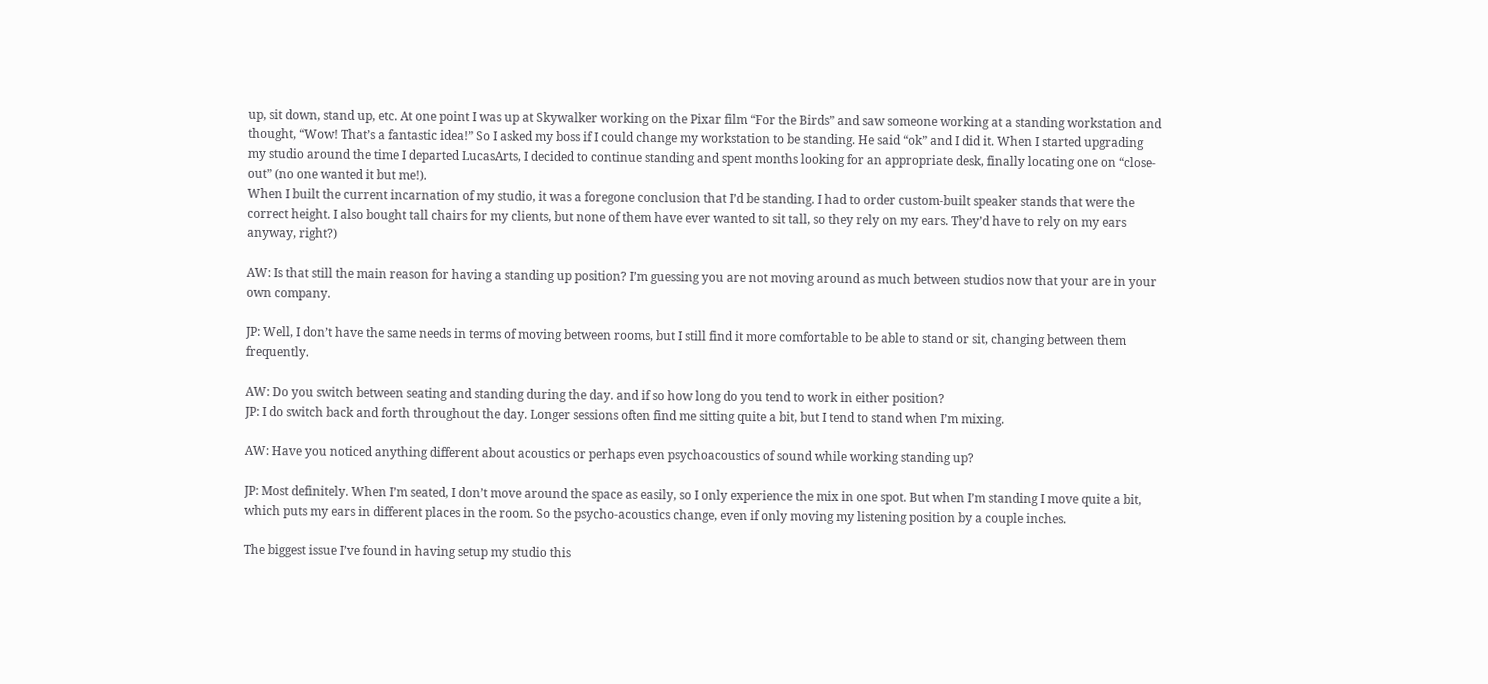up, sit down, stand up, etc. At one point I was up at Skywalker working on the Pixar film “For the Birds” and saw someone working at a standing workstation and thought, “Wow! That’s a fantastic idea!” So I asked my boss if I could change my workstation to be standing. He said “ok” and I did it. When I started upgrading my studio around the time I departed LucasArts, I decided to continue standing and spent months looking for an appropriate desk, finally locating one on “close-out” (no one wanted it but me!).
When I built the current incarnation of my studio, it was a foregone conclusion that I’d be standing. I had to order custom-built speaker stands that were the correct height. I also bought tall chairs for my clients, but none of them have ever wanted to sit tall, so they rely on my ears. They’d have to rely on my ears anyway, right?)

AW: Is that still the main reason for having a standing up position? I’m guessing you are not moving around as much between studios now that your are in your own company.

JP: Well, I don’t have the same needs in terms of moving between rooms, but I still find it more comfortable to be able to stand or sit, changing between them frequently.

AW: Do you switch between seating and standing during the day. and if so how long do you tend to work in either position?
JP: I do switch back and forth throughout the day. Longer sessions often find me sitting quite a bit, but I tend to stand when I’m mixing.

AW: Have you noticed anything different about acoustics or perhaps even psychoacoustics of sound while working standing up?

JP: Most definitely. When I’m seated, I don’t move around the space as easily, so I only experience the mix in one spot. But when I’m standing I move quite a bit, which puts my ears in different places in the room. So the psycho-acoustics change, even if only moving my listening position by a couple inches.

The biggest issue I’ve found in having setup my studio this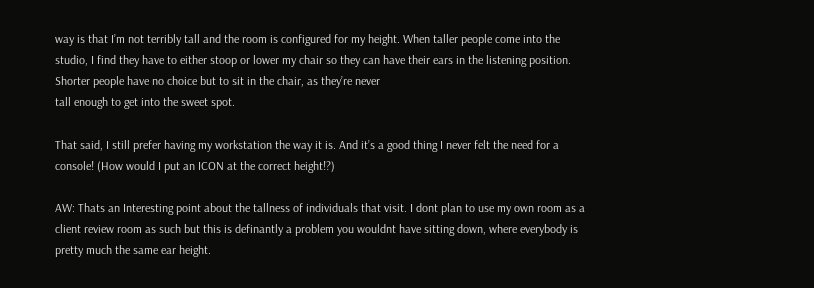way is that I’m not terribly tall and the room is configured for my height. When taller people come into the studio, I find they have to either stoop or lower my chair so they can have their ears in the listening position. Shorter people have no choice but to sit in the chair, as they’re never
tall enough to get into the sweet spot.

That said, I still prefer having my workstation the way it is. And it’s a good thing I never felt the need for a console! (How would I put an ICON at the correct height!?)

AW: Thats an Interesting point about the tallness of individuals that visit. I dont plan to use my own room as a client review room as such but this is definantly a problem you wouldnt have sitting down, where everybody is pretty much the same ear height.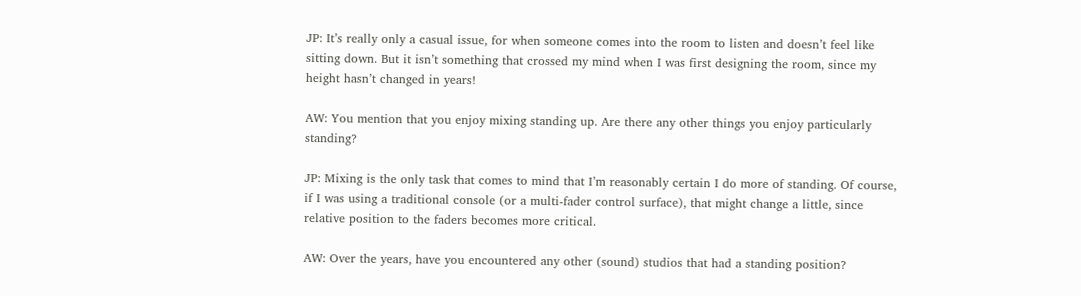JP: It’s really only a casual issue, for when someone comes into the room to listen and doesn’t feel like sitting down. But it isn’t something that crossed my mind when I was first designing the room, since my height hasn’t changed in years!

AW: You mention that you enjoy mixing standing up. Are there any other things you enjoy particularly standing?

JP: Mixing is the only task that comes to mind that I’m reasonably certain I do more of standing. Of course, if I was using a traditional console (or a multi-fader control surface), that might change a little, since relative position to the faders becomes more critical.

AW: Over the years, have you encountered any other (sound) studios that had a standing position?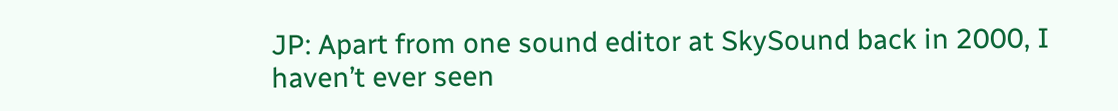JP: Apart from one sound editor at SkySound back in 2000, I haven’t ever seen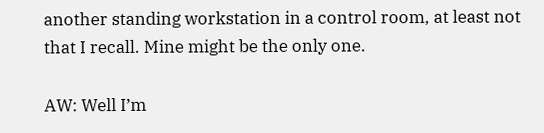another standing workstation in a control room, at least not that I recall. Mine might be the only one.

AW: Well I’m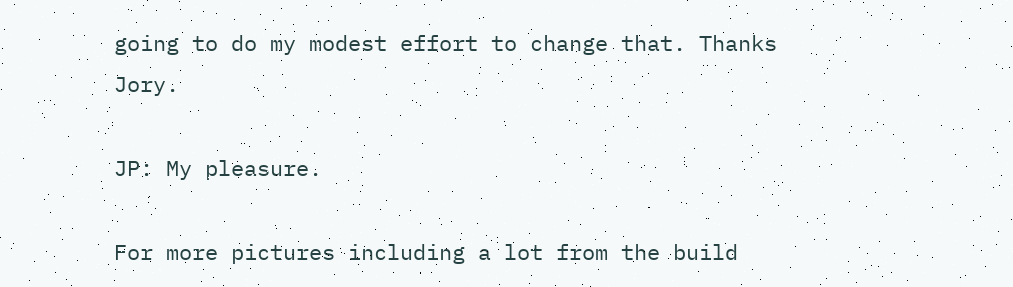going to do my modest effort to change that. Thanks Jory.

JP: My pleasure.

For more pictures including a lot from the build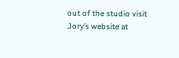out of the studio visit Jory’s website at